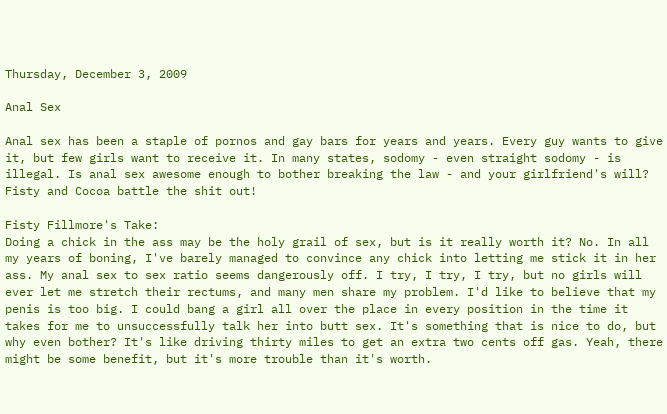Thursday, December 3, 2009

Anal Sex

Anal sex has been a staple of pornos and gay bars for years and years. Every guy wants to give it, but few girls want to receive it. In many states, sodomy - even straight sodomy - is illegal. Is anal sex awesome enough to bother breaking the law - and your girlfriend's will? Fisty and Cocoa battle the shit out!

Fisty Fillmore's Take:
Doing a chick in the ass may be the holy grail of sex, but is it really worth it? No. In all my years of boning, I've barely managed to convince any chick into letting me stick it in her ass. My anal sex to sex ratio seems dangerously off. I try, I try, I try, but no girls will ever let me stretch their rectums, and many men share my problem. I'd like to believe that my penis is too big. I could bang a girl all over the place in every position in the time it takes for me to unsuccessfully talk her into butt sex. It's something that is nice to do, but why even bother? It's like driving thirty miles to get an extra two cents off gas. Yeah, there might be some benefit, but it's more trouble than it's worth.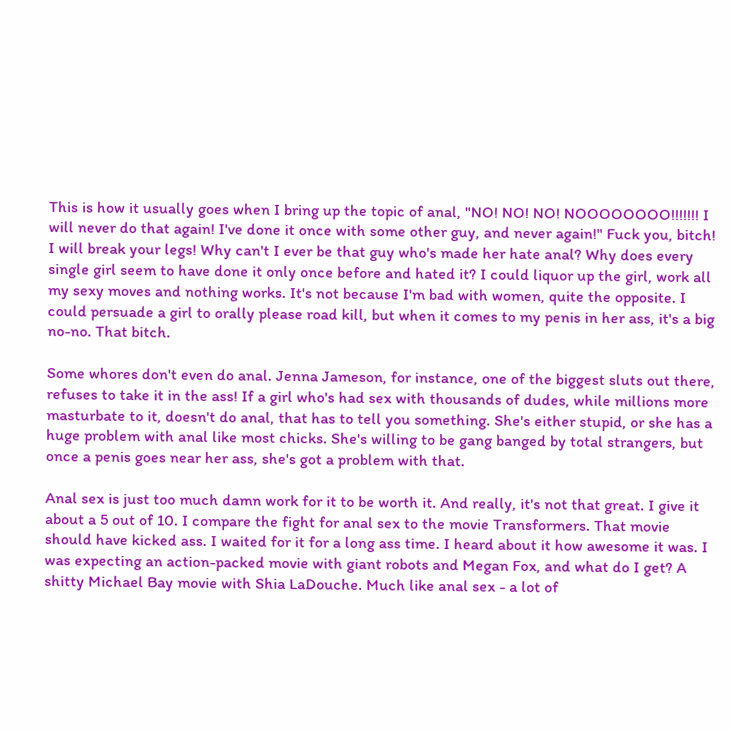This is how it usually goes when I bring up the topic of anal, "NO! NO! NO! NOOOOOOOO!!!!!!! I will never do that again! I've done it once with some other guy, and never again!" Fuck you, bitch! I will break your legs! Why can't I ever be that guy who's made her hate anal? Why does every single girl seem to have done it only once before and hated it? I could liquor up the girl, work all my sexy moves and nothing works. It's not because I'm bad with women, quite the opposite. I could persuade a girl to orally please road kill, but when it comes to my penis in her ass, it's a big no-no. That bitch.

Some whores don't even do anal. Jenna Jameson, for instance, one of the biggest sluts out there, refuses to take it in the ass! If a girl who's had sex with thousands of dudes, while millions more masturbate to it, doesn't do anal, that has to tell you something. She's either stupid, or she has a huge problem with anal like most chicks. She's willing to be gang banged by total strangers, but once a penis goes near her ass, she's got a problem with that.

Anal sex is just too much damn work for it to be worth it. And really, it's not that great. I give it about a 5 out of 10. I compare the fight for anal sex to the movie Transformers. That movie should have kicked ass. I waited for it for a long ass time. I heard about it how awesome it was. I was expecting an action-packed movie with giant robots and Megan Fox, and what do I get? A shitty Michael Bay movie with Shia LaDouche. Much like anal sex - a lot of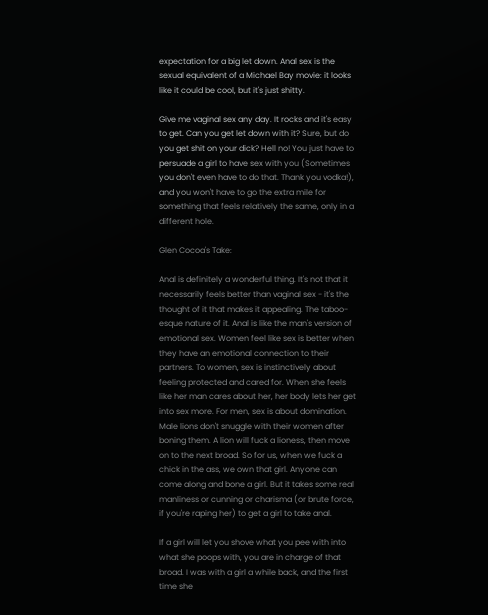expectation for a big let down. Anal sex is the sexual equivalent of a Michael Bay movie: it looks like it could be cool, but it's just shitty.

Give me vaginal sex any day. It rocks and it's easy to get. Can you get let down with it? Sure, but do you get shit on your dick? Hell no! You just have to persuade a girl to have sex with you (Sometimes you don't even have to do that. Thank you vodka!), and you won't have to go the extra mile for something that feels relatively the same, only in a different hole.

Glen Cocoa's Take:

Anal is definitely a wonderful thing. It's not that it necessarily feels better than vaginal sex - it's the thought of it that makes it appealing. The taboo-esque nature of it. Anal is like the man's version of emotional sex. Women feel like sex is better when they have an emotional connection to their partners. To women, sex is instinctively about feeling protected and cared for. When she feels like her man cares about her, her body lets her get into sex more. For men, sex is about domination. Male lions don't snuggle with their women after boning them. A lion will fuck a lioness, then move on to the next broad. So for us, when we fuck a chick in the ass, we own that girl. Anyone can come along and bone a girl. But it takes some real manliness or cunning or charisma (or brute force, if you're raping her) to get a girl to take anal.

If a girl will let you shove what you pee with into what she poops with, you are in charge of that broad. I was with a girl a while back, and the first time she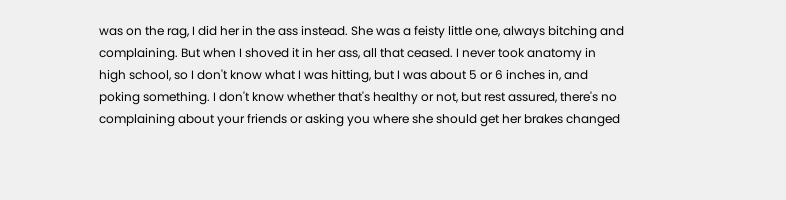was on the rag, I did her in the ass instead. She was a feisty little one, always bitching and complaining. But when I shoved it in her ass, all that ceased. I never took anatomy in high school, so I don't know what I was hitting, but I was about 5 or 6 inches in, and poking something. I don't know whether that's healthy or not, but rest assured, there's no complaining about your friends or asking you where she should get her brakes changed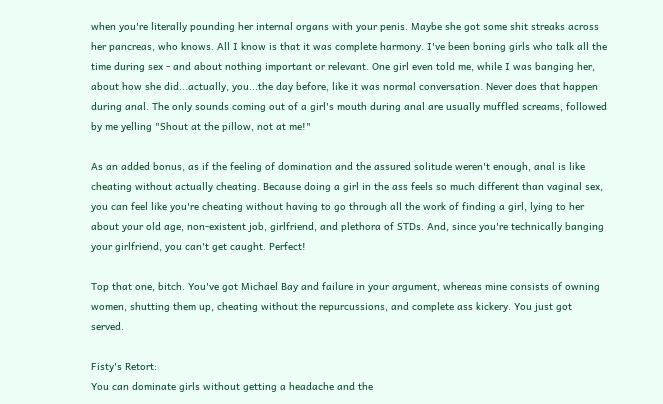when you're literally pounding her internal organs with your penis. Maybe she got some shit streaks across her pancreas, who knows. All I know is that it was complete harmony. I've been boning girls who talk all the time during sex - and about nothing important or relevant. One girl even told me, while I was banging her, about how she did...actually, you...the day before, like it was normal conversation. Never does that happen during anal. The only sounds coming out of a girl's mouth during anal are usually muffled screams, followed by me yelling "Shout at the pillow, not at me!"

As an added bonus, as if the feeling of domination and the assured solitude weren't enough, anal is like cheating without actually cheating. Because doing a girl in the ass feels so much different than vaginal sex, you can feel like you're cheating without having to go through all the work of finding a girl, lying to her about your old age, non-existent job, girlfriend, and plethora of STDs. And, since you're technically banging your girlfriend, you can't get caught. Perfect!

Top that one, bitch. You've got Michael Bay and failure in your argument, whereas mine consists of owning women, shutting them up, cheating without the repurcussions, and complete ass kickery. You just got served.

Fisty's Retort:
You can dominate girls without getting a headache and the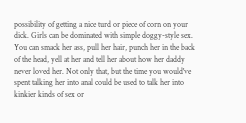possibility of getting a nice turd or piece of corn on your dick. Girls can be dominated with simple doggy-style sex. You can smack her ass, pull her hair, punch her in the back of the head, yell at her and tell her about how her daddy never loved her. Not only that, but the time you would've spent talking her into anal could be used to talk her into kinkier kinds of sex or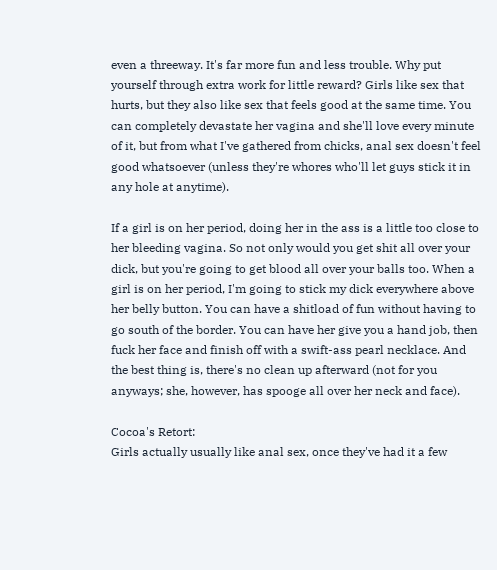even a threeway. It's far more fun and less trouble. Why put yourself through extra work for little reward? Girls like sex that hurts, but they also like sex that feels good at the same time. You can completely devastate her vagina and she'll love every minute of it, but from what I've gathered from chicks, anal sex doesn't feel good whatsoever (unless they're whores who'll let guys stick it in any hole at anytime).

If a girl is on her period, doing her in the ass is a little too close to her bleeding vagina. So not only would you get shit all over your dick, but you're going to get blood all over your balls too. When a girl is on her period, I'm going to stick my dick everywhere above her belly button. You can have a shitload of fun without having to go south of the border. You can have her give you a hand job, then fuck her face and finish off with a swift-ass pearl necklace. And the best thing is, there's no clean up afterward (not for you anyways; she, however, has spooge all over her neck and face).

Cocoa's Retort:
Girls actually usually like anal sex, once they've had it a few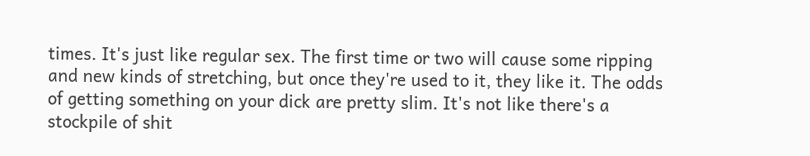times. It's just like regular sex. The first time or two will cause some ripping and new kinds of stretching, but once they're used to it, they like it. The odds of getting something on your dick are pretty slim. It's not like there's a stockpile of shit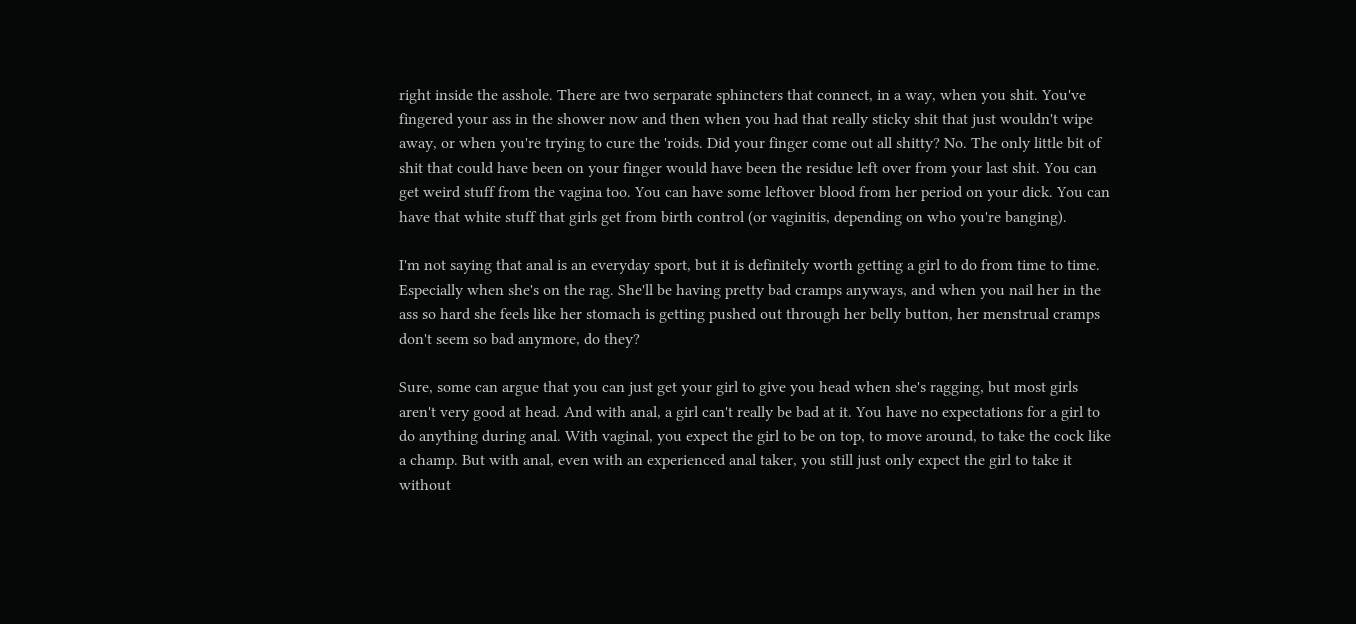right inside the asshole. There are two serparate sphincters that connect, in a way, when you shit. You've fingered your ass in the shower now and then when you had that really sticky shit that just wouldn't wipe away, or when you're trying to cure the 'roids. Did your finger come out all shitty? No. The only little bit of shit that could have been on your finger would have been the residue left over from your last shit. You can get weird stuff from the vagina too. You can have some leftover blood from her period on your dick. You can have that white stuff that girls get from birth control (or vaginitis, depending on who you're banging).

I'm not saying that anal is an everyday sport, but it is definitely worth getting a girl to do from time to time. Especially when she's on the rag. She'll be having pretty bad cramps anyways, and when you nail her in the ass so hard she feels like her stomach is getting pushed out through her belly button, her menstrual cramps don't seem so bad anymore, do they?

Sure, some can argue that you can just get your girl to give you head when she's ragging, but most girls aren't very good at head. And with anal, a girl can't really be bad at it. You have no expectations for a girl to do anything during anal. With vaginal, you expect the girl to be on top, to move around, to take the cock like a champ. But with anal, even with an experienced anal taker, you still just only expect the girl to take it without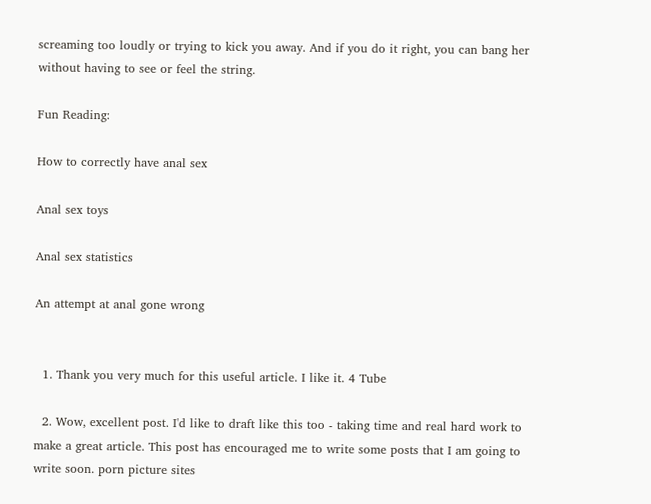screaming too loudly or trying to kick you away. And if you do it right, you can bang her without having to see or feel the string.

Fun Reading:

How to correctly have anal sex

Anal sex toys

Anal sex statistics

An attempt at anal gone wrong


  1. Thank you very much for this useful article. I like it. 4 Tube

  2. Wow, excellent post. I'd like to draft like this too - taking time and real hard work to make a great article. This post has encouraged me to write some posts that I am going to write soon. porn picture sites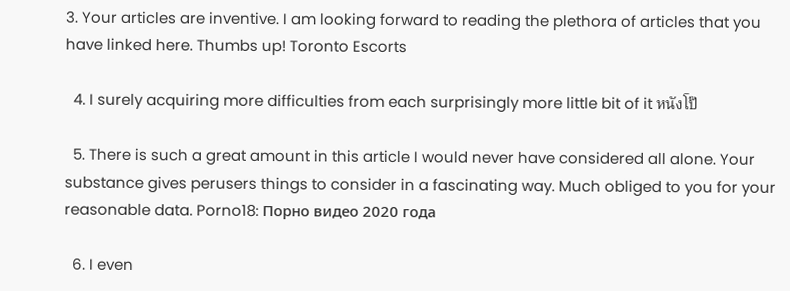3. Your articles are inventive. I am looking forward to reading the plethora of articles that you have linked here. Thumbs up! Toronto Escorts

  4. I surely acquiring more difficulties from each surprisingly more little bit of it หนังโป๊

  5. There is such a great amount in this article I would never have considered all alone. Your substance gives perusers things to consider in a fascinating way. Much obliged to you for your reasonable data. Porno18: Порно видео 2020 года

  6. I even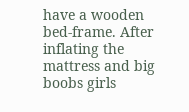have a wooden bed-frame. After inflating the mattress and big boobs girls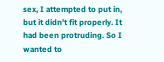sex, I attempted to put in, but it didn't fit properly. It had been protruding. So I wanted to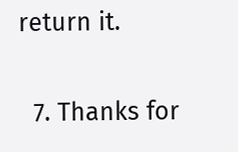return it.

  7. Thanks for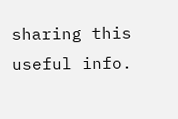sharing this useful info.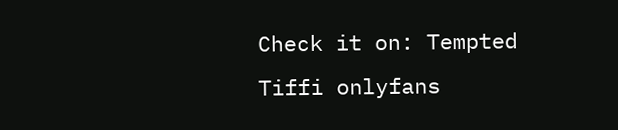Check it on: Tempted Tiffi onlyfans